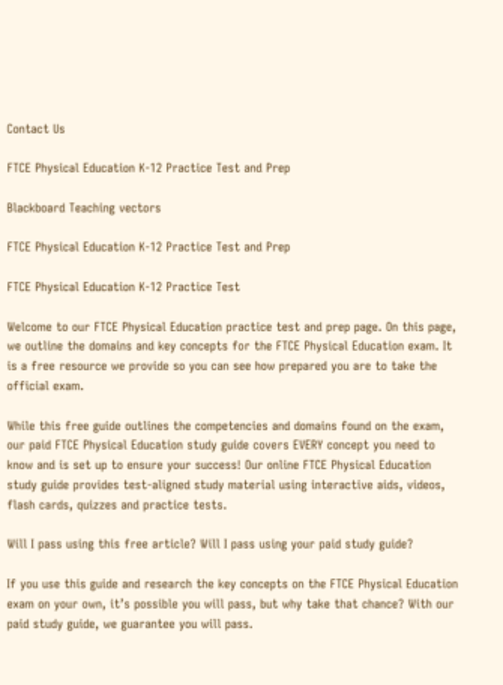Contact Us

FTCE Physical Education K-12 Practice Test and Prep

Blackboard Teaching vectors

FTCE Physical Education K-12 Practice Test and Prep

FTCE Physical Education K-12 Practice Test

Welcome to our FTCE Physical Education practice test and prep page. On this page, we outline the domains and key concepts for the FTCE Physical Education exam. It is a free resource we provide so you can see how prepared you are to take the official exam.

While this free guide outlines the competencies and domains found on the exam, our paid FTCE Physical Education study guide covers EVERY concept you need to know and is set up to ensure your success! Our online FTCE Physical Education study guide provides test-aligned study material using interactive aids, videos, flash cards, quizzes and practice tests.

Will I pass using this free article? Will I pass using your paid study guide?

If you use this guide and research the key concepts on the FTCE Physical Education exam on your own, it’s possible you will pass, but why take that chance? With our paid study guide, we guarantee you will pass.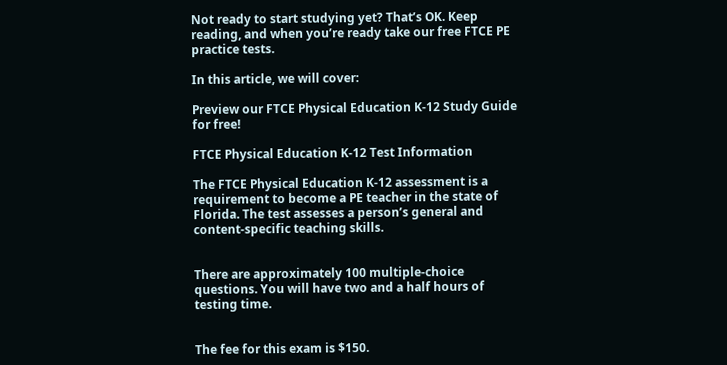Not ready to start studying yet? That’s OK. Keep reading, and when you’re ready take our free FTCE PE practice tests.

In this article, we will cover:

Preview our FTCE Physical Education K-12 Study Guide for free!

FTCE Physical Education K-12 Test Information

The FTCE Physical Education K-12 assessment is a requirement to become a PE teacher in the state of Florida. The test assesses a person’s general and content-specific teaching skills.


There are approximately 100 multiple-choice questions. You will have two and a half hours of testing time.


The fee for this exam is $150.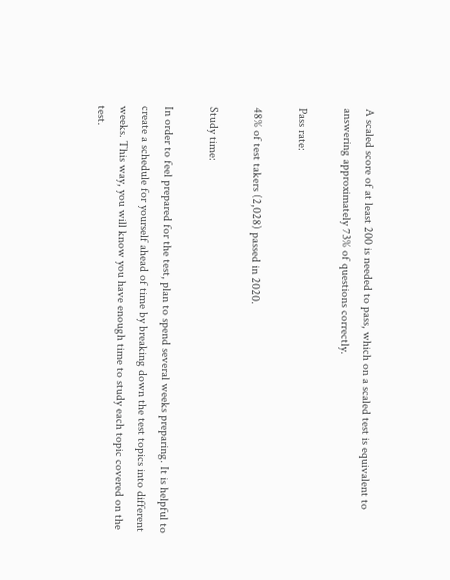A scaled score of at least 200 is needed to pass, which on a scaled test is equivalent to answering approximately 73% of questions correctly.

Pass rate:

48% of test takers (2,028) passed in 2020.

Study time:

In order to feel prepared for the test, plan to spend several weeks preparing. It is helpful to create a schedule for yourself ahead of time by breaking down the test topics into different weeks. This way, you will know you have enough time to study each topic covered on the test.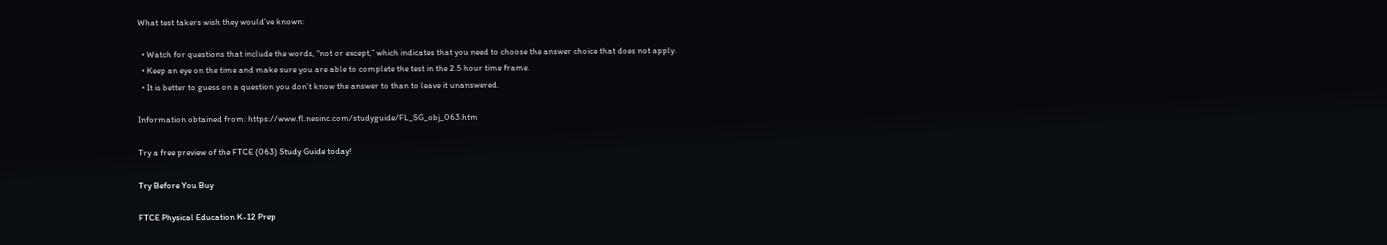What test takers wish they would’ve known:

  • Watch for questions that include the words, “not or except,” which indicates that you need to choose the answer choice that does not apply.
  • Keep an eye on the time and make sure you are able to complete the test in the 2.5 hour time frame.
  • It is better to guess on a question you don’t know the answer to than to leave it unanswered.

Information obtained from: https://www.fl.nesinc.com/studyguide/FL_SG_obj_063.htm

Try a free preview of the FTCE (063) Study Guide today!

Try Before You Buy

FTCE Physical Education K-12 Prep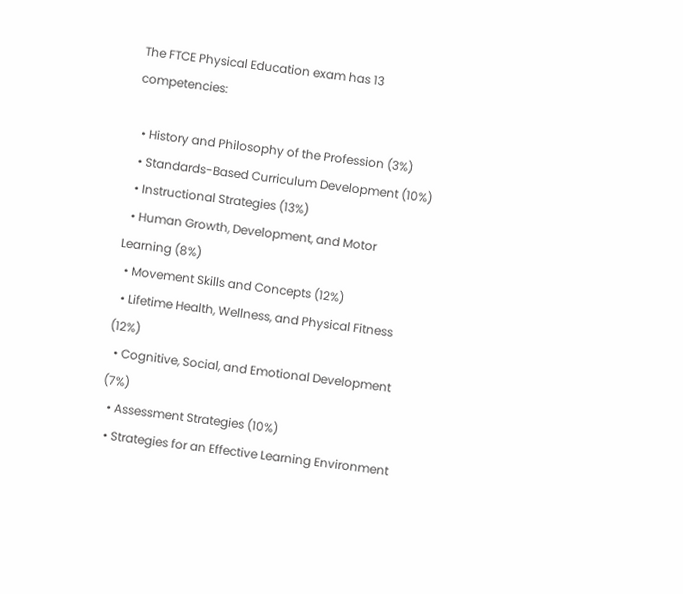The FTCE Physical Education exam has 13 competencies:

  • History and Philosophy of the Profession (3%)
  • Standards-Based Curriculum Development (10%)
  • Instructional Strategies (13%)
  • Human Growth, Development, and Motor Learning (8%)
  • Movement Skills and Concepts (12%)
  • Lifetime Health, Wellness, and Physical Fitness (12%)
  • Cognitive, Social, and Emotional Development (7%)
  • Assessment Strategies (10%)
  • Strategies for an Effective Learning Environment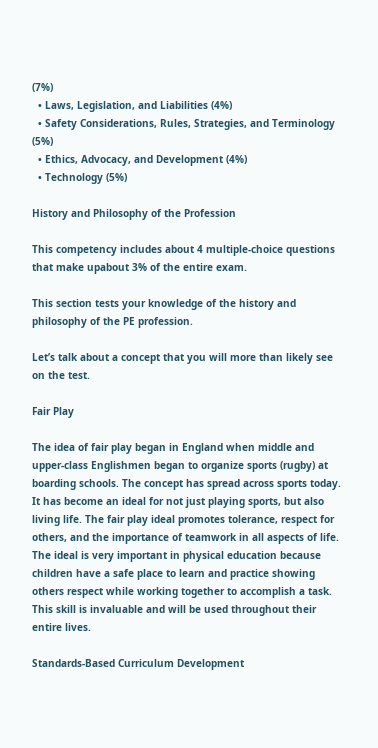(7%)
  • Laws, Legislation, and Liabilities (4%)
  • Safety Considerations, Rules, Strategies, and Terminology (5%)
  • Ethics, Advocacy, and Development (4%)
  • Technology (5%)

History and Philosophy of the Profession

This competency includes about 4 multiple-choice questions that make upabout 3% of the entire exam.

This section tests your knowledge of the history and philosophy of the PE profession.

Let’s talk about a concept that you will more than likely see on the test.

Fair Play

The idea of fair play began in England when middle and upper-class Englishmen began to organize sports (rugby) at boarding schools. The concept has spread across sports today. It has become an ideal for not just playing sports, but also living life. The fair play ideal promotes tolerance, respect for others, and the importance of teamwork in all aspects of life. The ideal is very important in physical education because children have a safe place to learn and practice showing others respect while working together to accomplish a task. This skill is invaluable and will be used throughout their entire lives.

Standards-Based Curriculum Development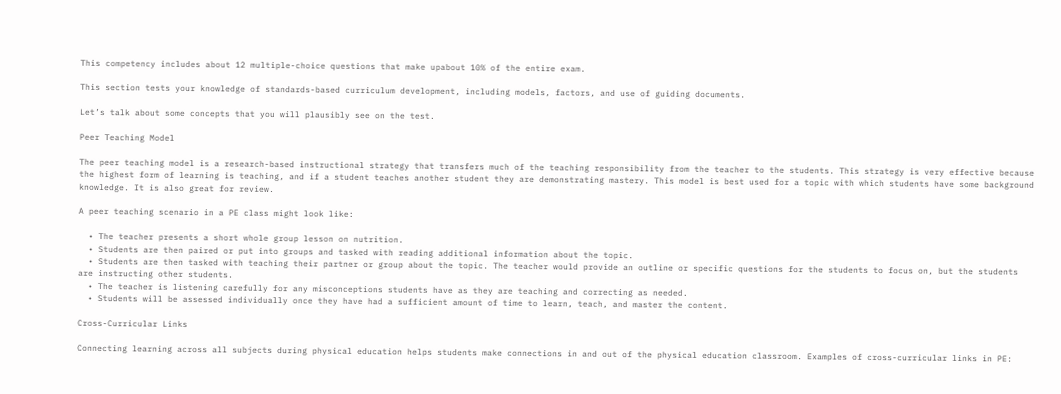This competency includes about 12 multiple-choice questions that make upabout 10% of the entire exam.

This section tests your knowledge of standards-based curriculum development, including models, factors, and use of guiding documents.

Let’s talk about some concepts that you will plausibly see on the test.

Peer Teaching Model

The peer teaching model is a research-based instructional strategy that transfers much of the teaching responsibility from the teacher to the students. This strategy is very effective because the highest form of learning is teaching, and if a student teaches another student they are demonstrating mastery. This model is best used for a topic with which students have some background knowledge. It is also great for review.

A peer teaching scenario in a PE class might look like:

  • The teacher presents a short whole group lesson on nutrition.
  • Students are then paired or put into groups and tasked with reading additional information about the topic.
  • Students are then tasked with teaching their partner or group about the topic. The teacher would provide an outline or specific questions for the students to focus on, but the students are instructing other students.
  • The teacher is listening carefully for any misconceptions students have as they are teaching and correcting as needed.
  • Students will be assessed individually once they have had a sufficient amount of time to learn, teach, and master the content.

Cross-Curricular Links

Connecting learning across all subjects during physical education helps students make connections in and out of the physical education classroom. Examples of cross-curricular links in PE: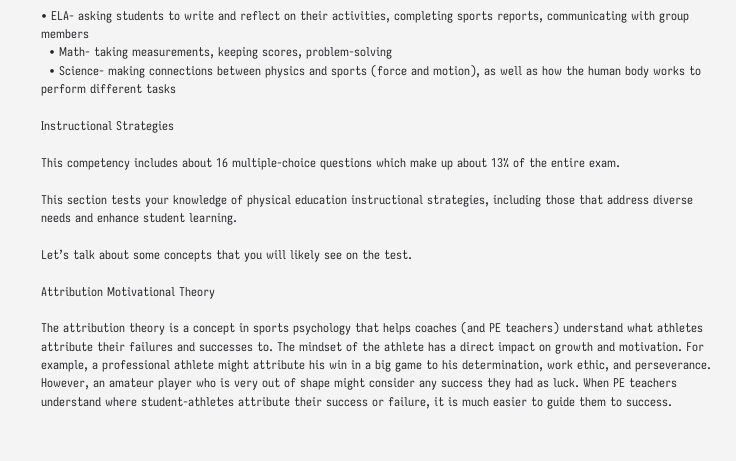• ELA- asking students to write and reflect on their activities, completing sports reports, communicating with group members
  • Math- taking measurements, keeping scores, problem-solving
  • Science- making connections between physics and sports (force and motion), as well as how the human body works to perform different tasks

Instructional Strategies

This competency includes about 16 multiple-choice questions which make up about 13% of the entire exam.

This section tests your knowledge of physical education instructional strategies, including those that address diverse needs and enhance student learning.

Let’s talk about some concepts that you will likely see on the test.

Attribution Motivational Theory

The attribution theory is a concept in sports psychology that helps coaches (and PE teachers) understand what athletes attribute their failures and successes to. The mindset of the athlete has a direct impact on growth and motivation. For example, a professional athlete might attribute his win in a big game to his determination, work ethic, and perseverance. However, an amateur player who is very out of shape might consider any success they had as luck. When PE teachers understand where student-athletes attribute their success or failure, it is much easier to guide them to success.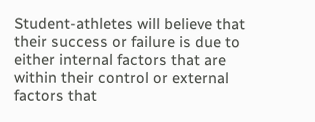Student-athletes will believe that their success or failure is due to either internal factors that are within their control or external factors that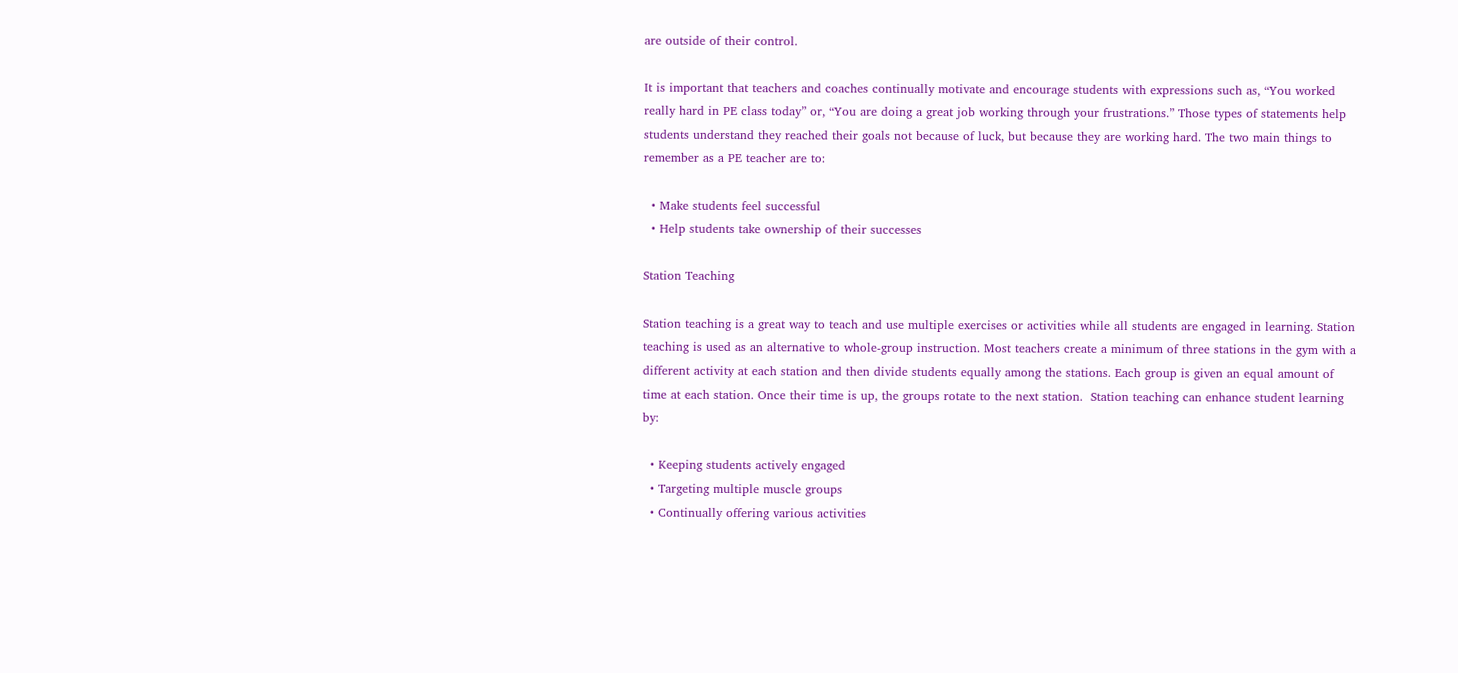are outside of their control.

It is important that teachers and coaches continually motivate and encourage students with expressions such as, “You worked really hard in PE class today” or, “You are doing a great job working through your frustrations.” Those types of statements help students understand they reached their goals not because of luck, but because they are working hard. The two main things to remember as a PE teacher are to:

  • Make students feel successful
  • Help students take ownership of their successes

Station Teaching

Station teaching is a great way to teach and use multiple exercises or activities while all students are engaged in learning. Station teaching is used as an alternative to whole-group instruction. Most teachers create a minimum of three stations in the gym with a different activity at each station and then divide students equally among the stations. Each group is given an equal amount of time at each station. Once their time is up, the groups rotate to the next station.  Station teaching can enhance student learning by:

  • Keeping students actively engaged
  • Targeting multiple muscle groups
  • Continually offering various activities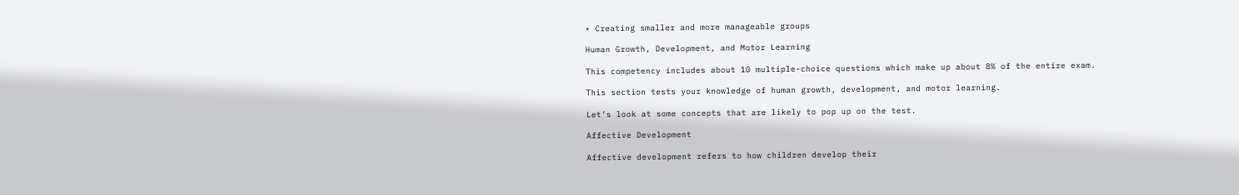• Creating smaller and more manageable groups

Human Growth, Development, and Motor Learning

This competency includes about 10 multiple-choice questions which make up about 8% of the entire exam.

This section tests your knowledge of human growth, development, and motor learning.

Let’s look at some concepts that are likely to pop up on the test.

Affective Development

Affective development refers to how children develop their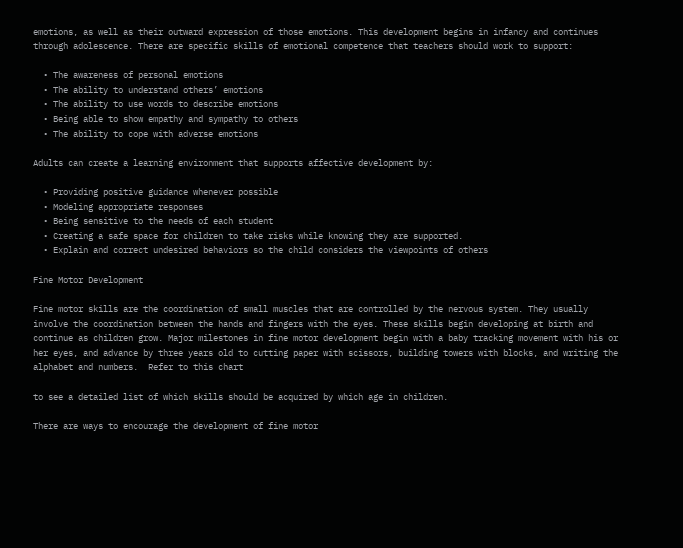emotions, as well as their outward expression of those emotions. This development begins in infancy and continues through adolescence. There are specific skills of emotional competence that teachers should work to support:

  • The awareness of personal emotions
  • The ability to understand others’ emotions
  • The ability to use words to describe emotions
  • Being able to show empathy and sympathy to others
  • The ability to cope with adverse emotions

Adults can create a learning environment that supports affective development by:

  • Providing positive guidance whenever possible
  • Modeling appropriate responses
  • Being sensitive to the needs of each student
  • Creating a safe space for children to take risks while knowing they are supported.
  • Explain and correct undesired behaviors so the child considers the viewpoints of others

Fine Motor Development

Fine motor skills are the coordination of small muscles that are controlled by the nervous system. They usually involve the coordination between the hands and fingers with the eyes. These skills begin developing at birth and continue as children grow. Major milestones in fine motor development begin with a baby tracking movement with his or her eyes, and advance by three years old to cutting paper with scissors, building towers with blocks, and writing the alphabet and numbers.  Refer to this chart

to see a detailed list of which skills should be acquired by which age in children.

There are ways to encourage the development of fine motor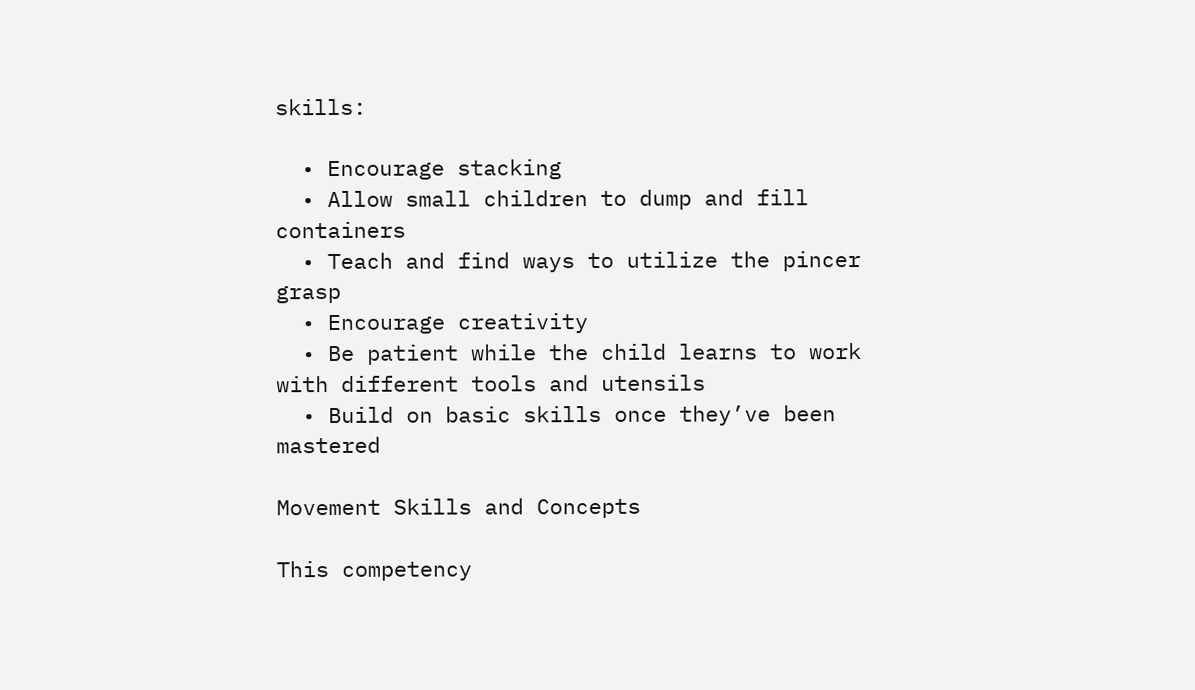skills:

  • Encourage stacking
  • Allow small children to dump and fill containers
  • Teach and find ways to utilize the pincer grasp
  • Encourage creativity
  • Be patient while the child learns to work with different tools and utensils
  • Build on basic skills once they’ve been mastered

Movement Skills and Concepts

This competency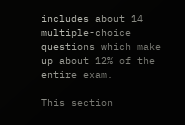includes about 14 multiple-choice questions which make up about 12% of the entire exam.

This section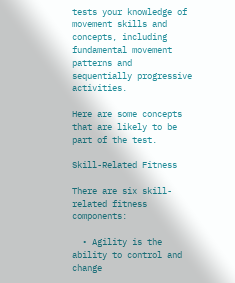tests your knowledge of movement skills and concepts, including fundamental movement patterns and sequentially progressive activities.

Here are some concepts that are likely to be part of the test.

Skill-Related Fitness

There are six skill-related fitness components:

  • Agility is the ability to control and change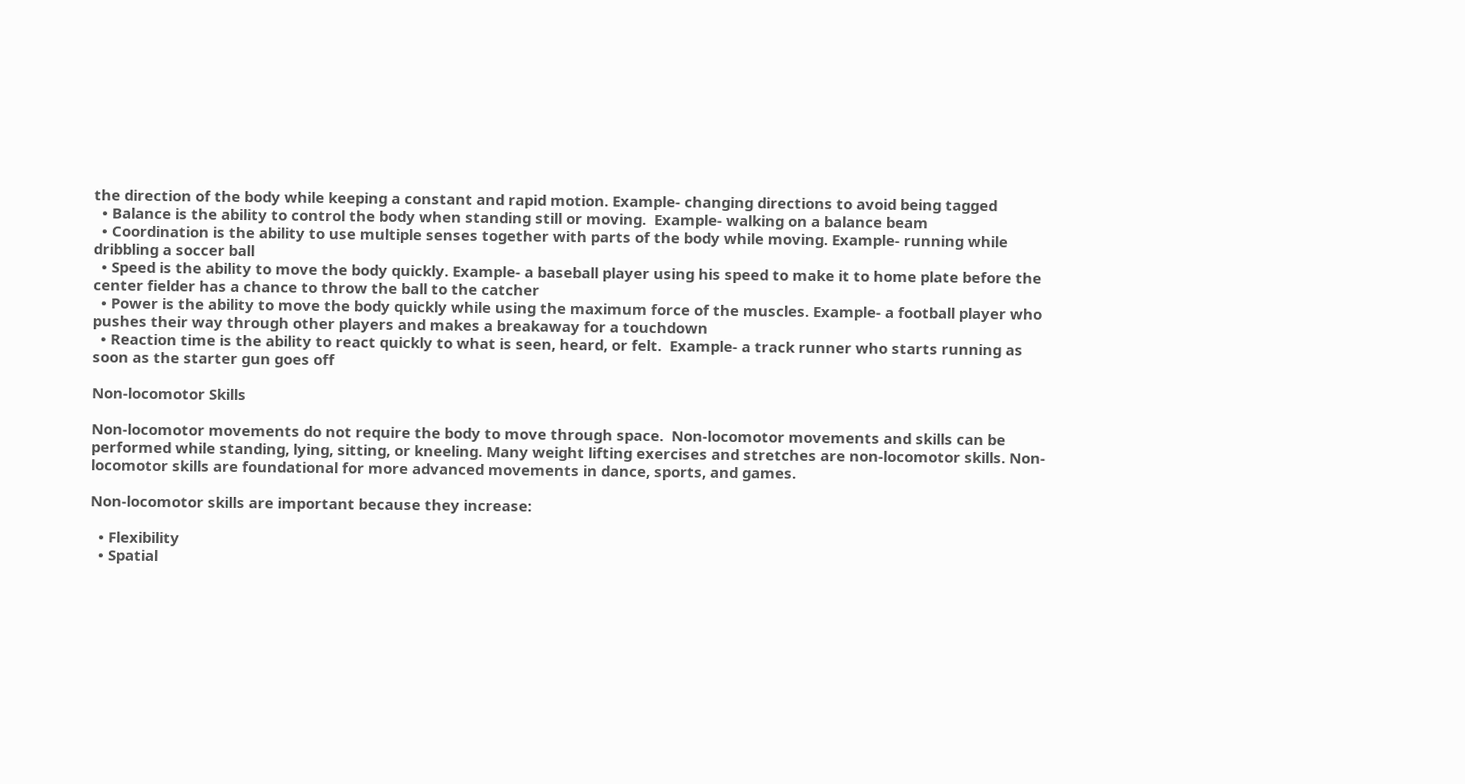the direction of the body while keeping a constant and rapid motion. Example- changing directions to avoid being tagged
  • Balance is the ability to control the body when standing still or moving.  Example- walking on a balance beam
  • Coordination is the ability to use multiple senses together with parts of the body while moving. Example- running while dribbling a soccer ball
  • Speed is the ability to move the body quickly. Example- a baseball player using his speed to make it to home plate before the center fielder has a chance to throw the ball to the catcher
  • Power is the ability to move the body quickly while using the maximum force of the muscles. Example- a football player who pushes their way through other players and makes a breakaway for a touchdown
  • Reaction time is the ability to react quickly to what is seen, heard, or felt.  Example- a track runner who starts running as soon as the starter gun goes off

Non-locomotor Skills

Non-locomotor movements do not require the body to move through space.  Non-locomotor movements and skills can be performed while standing, lying, sitting, or kneeling. Many weight lifting exercises and stretches are non-locomotor skills. Non-locomotor skills are foundational for more advanced movements in dance, sports, and games.

Non-locomotor skills are important because they increase:

  • Flexibility
  • Spatial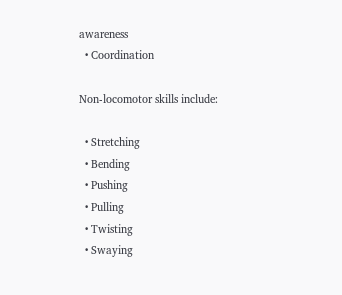awareness
  • Coordination

Non-locomotor skills include:

  • Stretching
  • Bending
  • Pushing
  • Pulling
  • Twisting
  • Swaying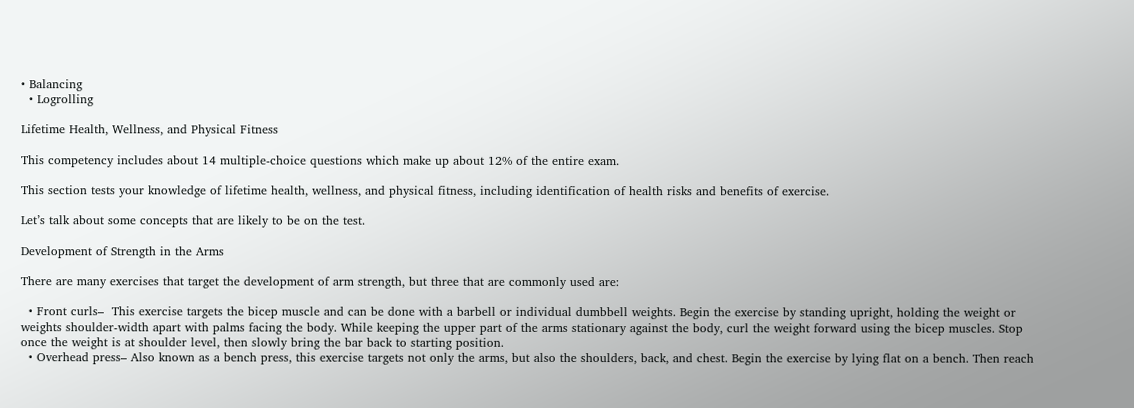• Balancing
  • Logrolling

Lifetime Health, Wellness, and Physical Fitness

This competency includes about 14 multiple-choice questions which make up about 12% of the entire exam.

This section tests your knowledge of lifetime health, wellness, and physical fitness, including identification of health risks and benefits of exercise.

Let’s talk about some concepts that are likely to be on the test.

Development of Strength in the Arms

There are many exercises that target the development of arm strength, but three that are commonly used are:

  • Front curls–  This exercise targets the bicep muscle and can be done with a barbell or individual dumbbell weights. Begin the exercise by standing upright, holding the weight or weights shoulder-width apart with palms facing the body. While keeping the upper part of the arms stationary against the body, curl the weight forward using the bicep muscles. Stop once the weight is at shoulder level, then slowly bring the bar back to starting position.
  • Overhead press– Also known as a bench press, this exercise targets not only the arms, but also the shoulders, back, and chest. Begin the exercise by lying flat on a bench. Then reach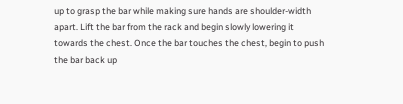up to grasp the bar while making sure hands are shoulder-width apart. Lift the bar from the rack and begin slowly lowering it towards the chest. Once the bar touches the chest, begin to push the bar back up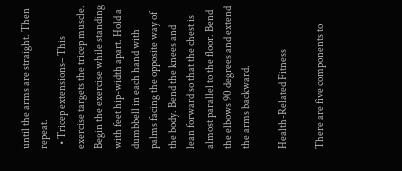until the arms are straight. Then repeat.
  • Tricep extensions– This exercise targets the tricep muscle. Begin the exercise while standing with feet hip-width apart. Hold a dumbbell in each hand with palms facing the opposite way of the body. Bend the knees and lean forward so that the chest is almost parallel to the floor. Bend the elbows 90 degrees and extend the arms backward.

Health-Related Fitness

There are five components to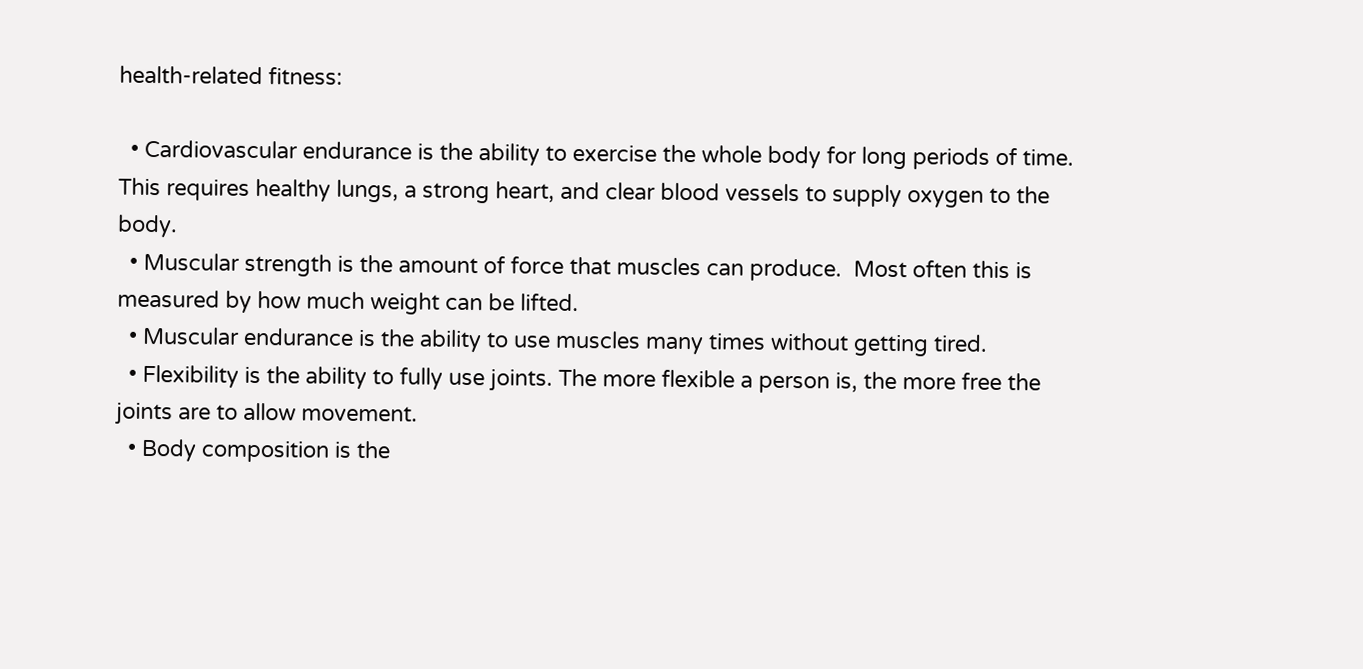health-related fitness:

  • Cardiovascular endurance is the ability to exercise the whole body for long periods of time. This requires healthy lungs, a strong heart, and clear blood vessels to supply oxygen to the body.
  • Muscular strength is the amount of force that muscles can produce.  Most often this is measured by how much weight can be lifted.
  • Muscular endurance is the ability to use muscles many times without getting tired.
  • Flexibility is the ability to fully use joints. The more flexible a person is, the more free the joints are to allow movement.
  • Body composition is the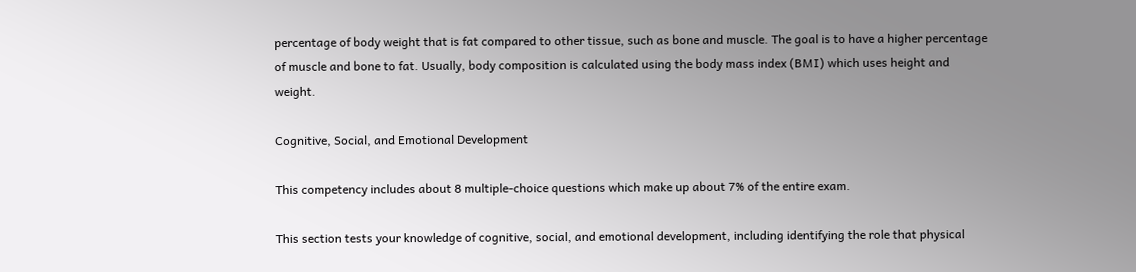percentage of body weight that is fat compared to other tissue, such as bone and muscle. The goal is to have a higher percentage of muscle and bone to fat. Usually, body composition is calculated using the body mass index (BMI) which uses height and weight.

Cognitive, Social, and Emotional Development

This competency includes about 8 multiple-choice questions which make up about 7% of the entire exam.

This section tests your knowledge of cognitive, social, and emotional development, including identifying the role that physical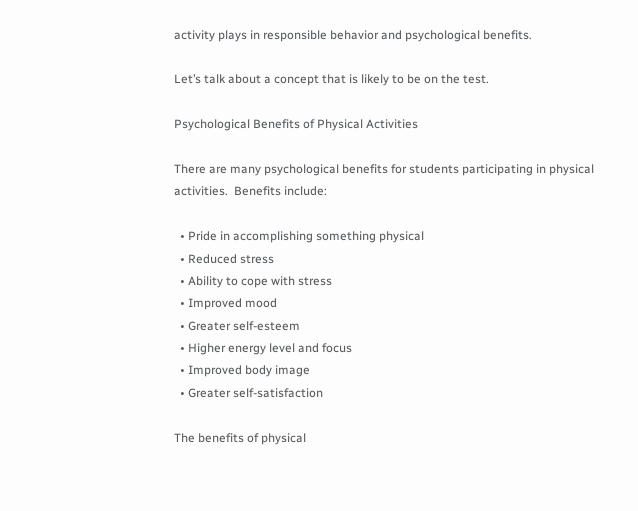activity plays in responsible behavior and psychological benefits.

Let’s talk about a concept that is likely to be on the test.

Psychological Benefits of Physical Activities

There are many psychological benefits for students participating in physical activities.  Benefits include:

  • Pride in accomplishing something physical
  • Reduced stress
  • Ability to cope with stress
  • Improved mood
  • Greater self-esteem
  • Higher energy level and focus
  • Improved body image
  • Greater self-satisfaction

The benefits of physical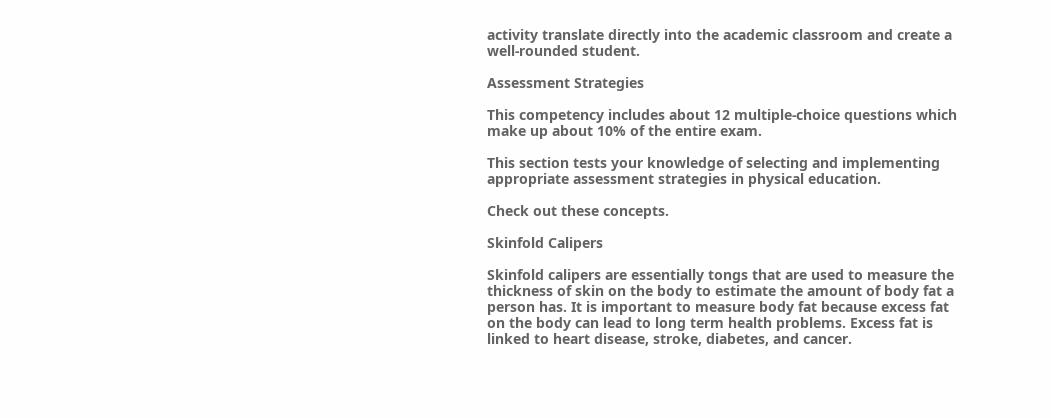activity translate directly into the academic classroom and create a well-rounded student.

Assessment Strategies

This competency includes about 12 multiple-choice questions which make up about 10% of the entire exam.

This section tests your knowledge of selecting and implementing appropriate assessment strategies in physical education.

Check out these concepts.

Skinfold Calipers

Skinfold calipers are essentially tongs that are used to measure the thickness of skin on the body to estimate the amount of body fat a person has. It is important to measure body fat because excess fat on the body can lead to long term health problems. Excess fat is linked to heart disease, stroke, diabetes, and cancer.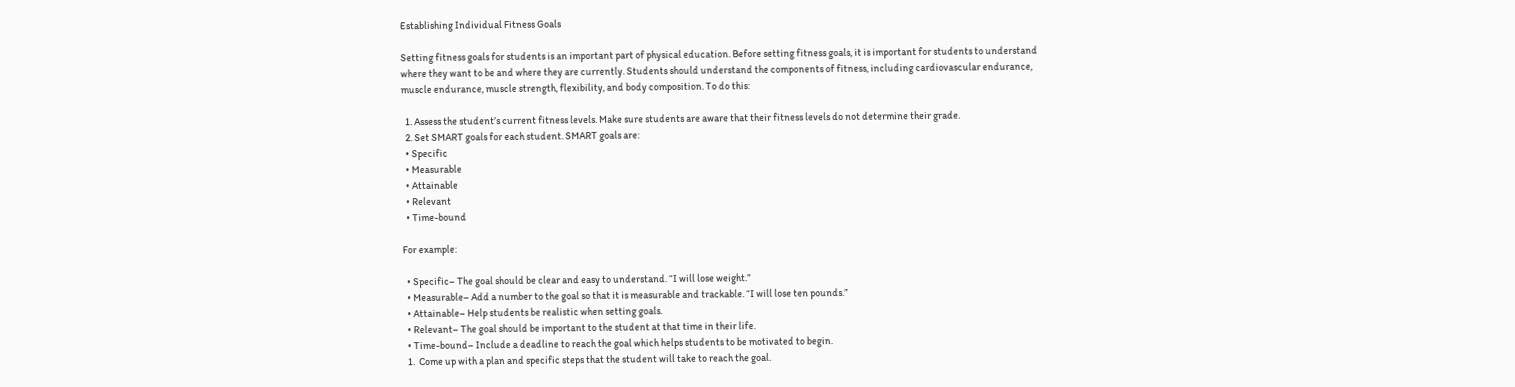Establishing Individual Fitness Goals

Setting fitness goals for students is an important part of physical education. Before setting fitness goals, it is important for students to understand where they want to be and where they are currently. Students should understand the components of fitness, including cardiovascular endurance, muscle endurance, muscle strength, flexibility, and body composition. To do this:

  1. Assess the student’s current fitness levels. Make sure students are aware that their fitness levels do not determine their grade.
  2. Set SMART goals for each student. SMART goals are:
  • Specific
  • Measurable
  • Attainable
  • Relevant
  • Time-bound

For example:

  • Specific– The goal should be clear and easy to understand. “I will lose weight.”
  • Measurable– Add a number to the goal so that it is measurable and trackable. “I will lose ten pounds.”
  • Attainable– Help students be realistic when setting goals.
  • Relevant– The goal should be important to the student at that time in their life.
  • Time-bound– Include a deadline to reach the goal which helps students to be motivated to begin.
  1.  Come up with a plan and specific steps that the student will take to reach the goal.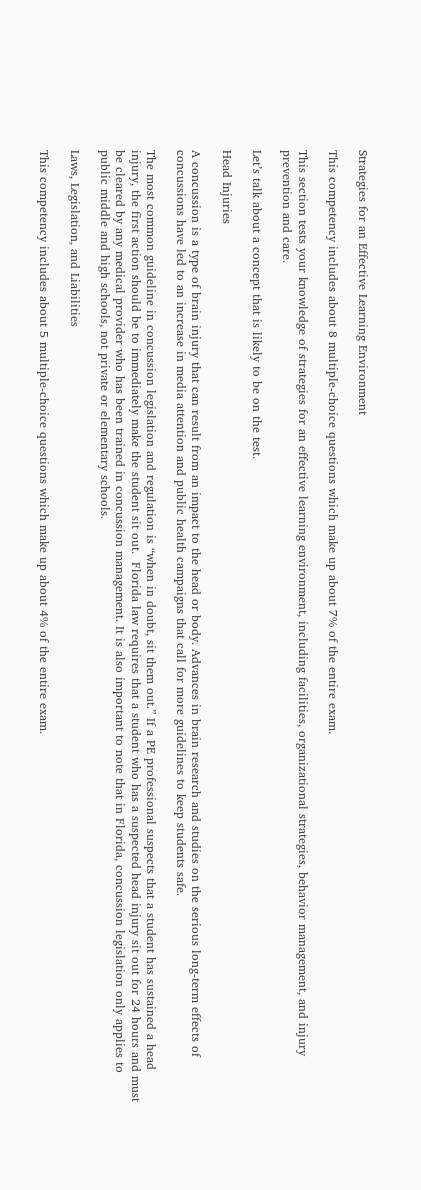Strategies for an Effective Learning Environment

This competency includes about 8 multiple-choice questions which make up about 7% of the entire exam.

This section tests your knowledge of strategies for an effective learning environment, including facilities, organizational strategies, behavior management, and injury prevention and care.

Let’s talk about a concept that is likely to be on the test.

Head Injuries

A concussion is a type of brain injury that can result from an impact to the head or body. Advances in brain research and studies on the serious long-term effects of concussions have led to an increase in media attention and public health campaigns that call for more guidelines to keep students safe.

The most common guideline in concussion legislation and regulation is “when in doubt, sit them out.” If a PE professional suspects that a student has sustained a head injury, the first action should be to immediately make the student sit out.  Florida law requires that a student who has a suspected head injury sit out for 24 hours and must be cleared by any medical provider who has been trained in concussion management. It is also important to note that in Florida, concussion legislation only applies to public middle and high schools, not private or elementary schools.

Laws, Legislation, and Liabilities

This competency includes about 5 multiple-choice questions which make up about 4% of the entire exam.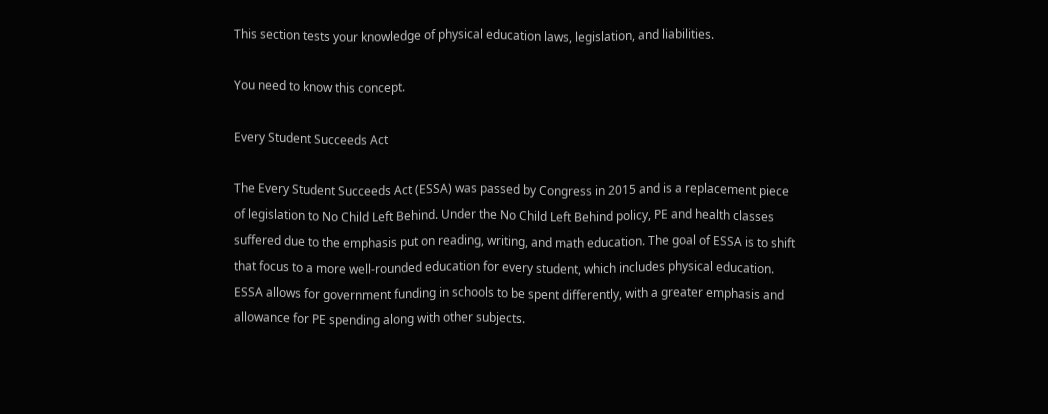This section tests your knowledge of physical education laws, legislation, and liabilities.

You need to know this concept.

Every Student Succeeds Act

The Every Student Succeeds Act (ESSA) was passed by Congress in 2015 and is a replacement piece of legislation to No Child Left Behind. Under the No Child Left Behind policy, PE and health classes suffered due to the emphasis put on reading, writing, and math education. The goal of ESSA is to shift that focus to a more well-rounded education for every student, which includes physical education. ESSA allows for government funding in schools to be spent differently, with a greater emphasis and allowance for PE spending along with other subjects.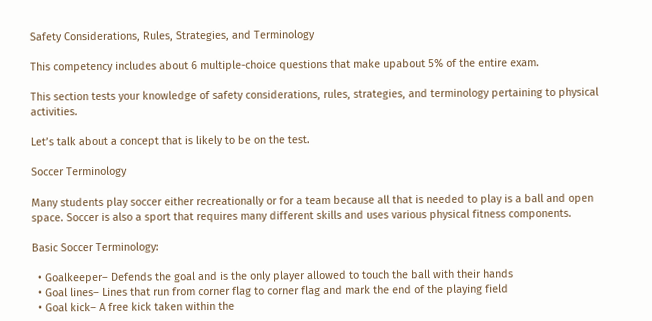Safety Considerations, Rules, Strategies, and Terminology

This competency includes about 6 multiple-choice questions that make upabout 5% of the entire exam.

This section tests your knowledge of safety considerations, rules, strategies, and terminology pertaining to physical activities.

Let’s talk about a concept that is likely to be on the test.

Soccer Terminology

Many students play soccer either recreationally or for a team because all that is needed to play is a ball and open space. Soccer is also a sport that requires many different skills and uses various physical fitness components.

Basic Soccer Terminology:

  • Goalkeeper– Defends the goal and is the only player allowed to touch the ball with their hands
  • Goal lines– Lines that run from corner flag to corner flag and mark the end of the playing field
  • Goal kick– A free kick taken within the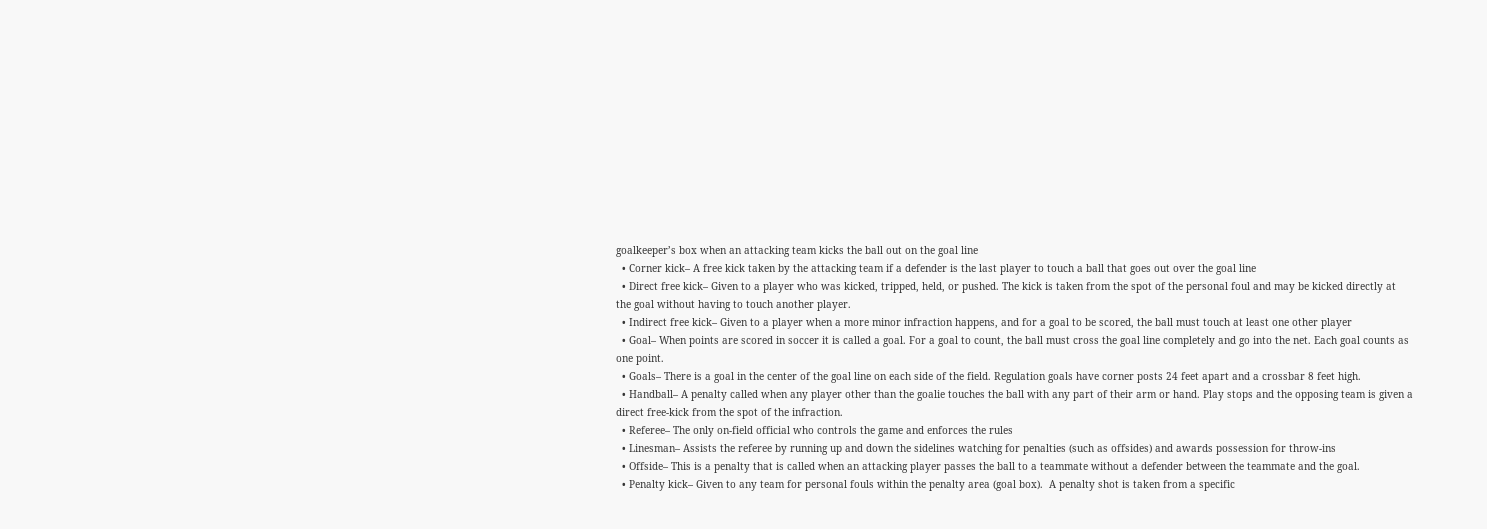goalkeeper’s box when an attacking team kicks the ball out on the goal line
  • Corner kick– A free kick taken by the attacking team if a defender is the last player to touch a ball that goes out over the goal line
  • Direct free kick– Given to a player who was kicked, tripped, held, or pushed. The kick is taken from the spot of the personal foul and may be kicked directly at the goal without having to touch another player.
  • Indirect free kick– Given to a player when a more minor infraction happens, and for a goal to be scored, the ball must touch at least one other player
  • Goal– When points are scored in soccer it is called a goal. For a goal to count, the ball must cross the goal line completely and go into the net. Each goal counts as one point.
  • Goals– There is a goal in the center of the goal line on each side of the field. Regulation goals have corner posts 24 feet apart and a crossbar 8 feet high.
  • Handball– A penalty called when any player other than the goalie touches the ball with any part of their arm or hand. Play stops and the opposing team is given a direct free-kick from the spot of the infraction.
  • Referee– The only on-field official who controls the game and enforces the rules
  • Linesman– Assists the referee by running up and down the sidelines watching for penalties (such as offsides) and awards possession for throw-ins
  • Offside– This is a penalty that is called when an attacking player passes the ball to a teammate without a defender between the teammate and the goal.
  • Penalty kick– Given to any team for personal fouls within the penalty area (goal box).  A penalty shot is taken from a specific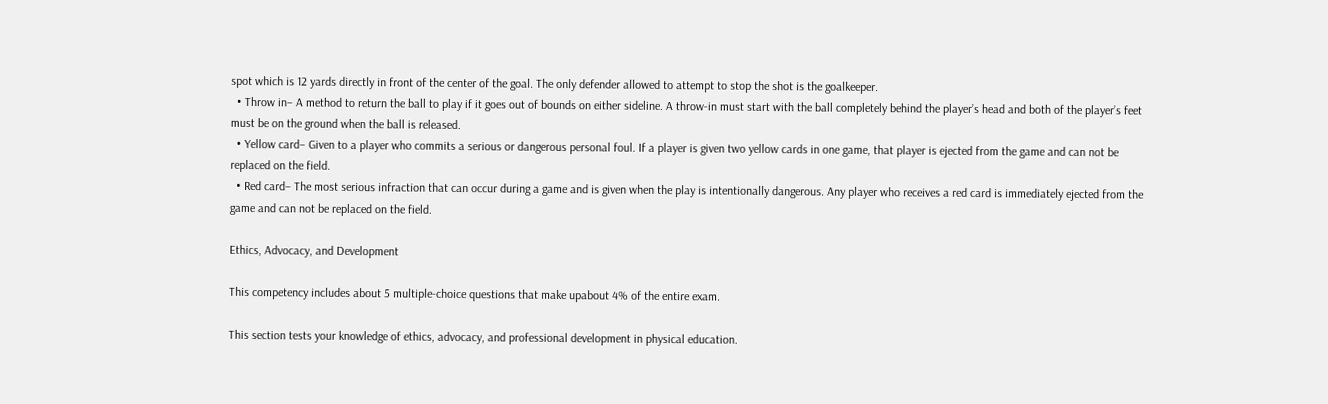spot which is 12 yards directly in front of the center of the goal. The only defender allowed to attempt to stop the shot is the goalkeeper.
  • Throw in– A method to return the ball to play if it goes out of bounds on either sideline. A throw-in must start with the ball completely behind the player’s head and both of the player’s feet must be on the ground when the ball is released.
  • Yellow card– Given to a player who commits a serious or dangerous personal foul. If a player is given two yellow cards in one game, that player is ejected from the game and can not be replaced on the field.
  • Red card– The most serious infraction that can occur during a game and is given when the play is intentionally dangerous. Any player who receives a red card is immediately ejected from the game and can not be replaced on the field.

Ethics, Advocacy, and Development

This competency includes about 5 multiple-choice questions that make upabout 4% of the entire exam.

This section tests your knowledge of ethics, advocacy, and professional development in physical education.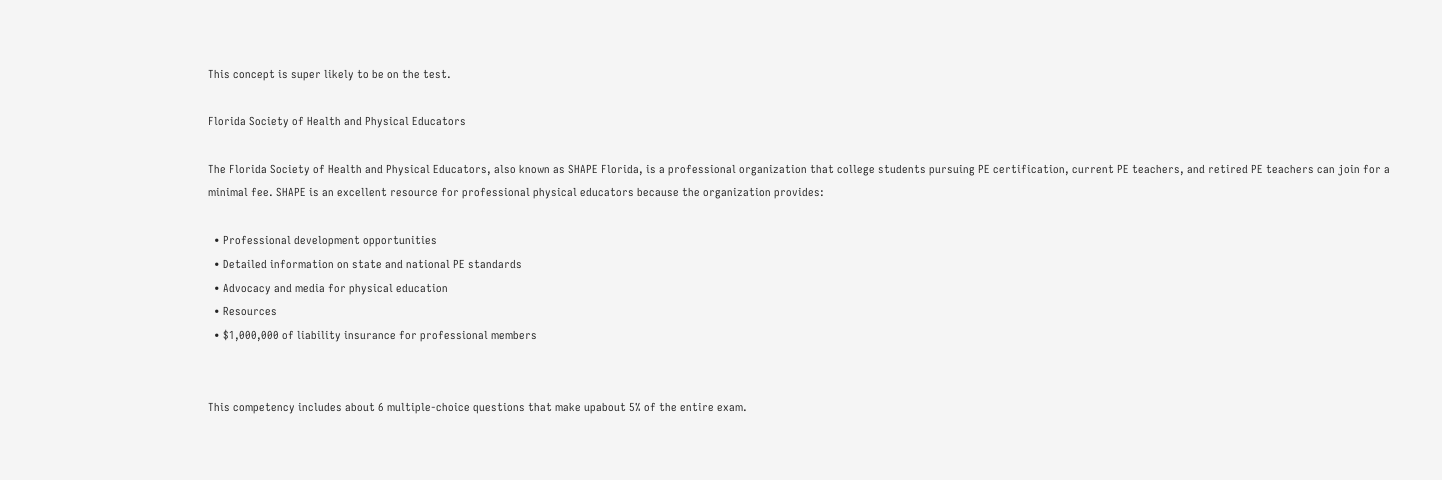This concept is super likely to be on the test.

Florida Society of Health and Physical Educators

The Florida Society of Health and Physical Educators, also known as SHAPE Florida, is a professional organization that college students pursuing PE certification, current PE teachers, and retired PE teachers can join for a minimal fee. SHAPE is an excellent resource for professional physical educators because the organization provides:

  • Professional development opportunities
  • Detailed information on state and national PE standards
  • Advocacy and media for physical education
  • Resources
  • $1,000,000 of liability insurance for professional members


This competency includes about 6 multiple-choice questions that make upabout 5% of the entire exam.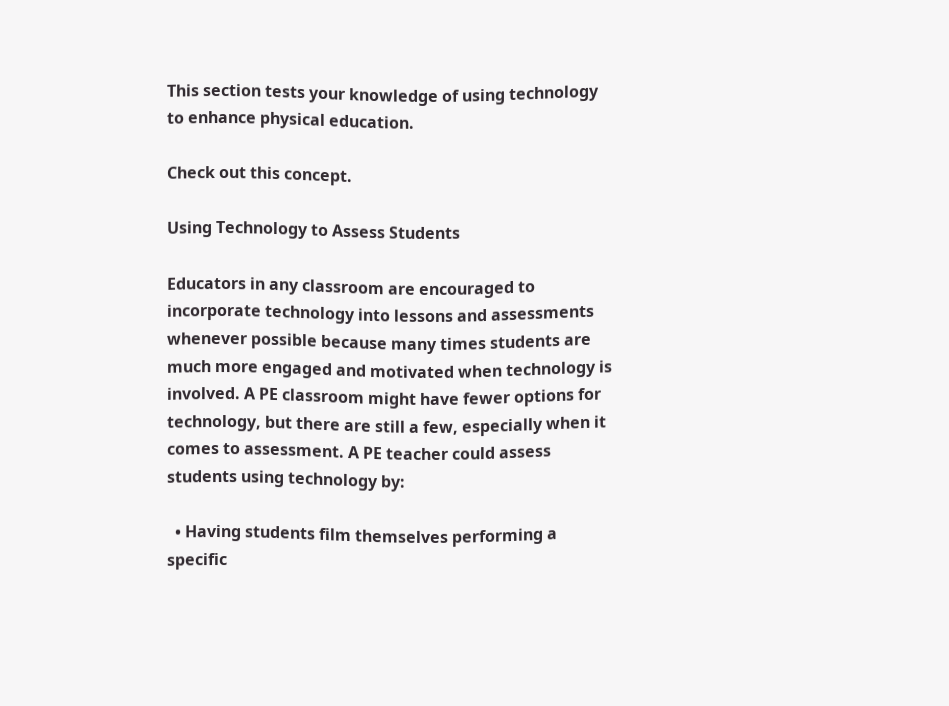This section tests your knowledge of using technology to enhance physical education.

Check out this concept.

Using Technology to Assess Students

Educators in any classroom are encouraged to incorporate technology into lessons and assessments whenever possible because many times students are much more engaged and motivated when technology is involved. A PE classroom might have fewer options for technology, but there are still a few, especially when it comes to assessment. A PE teacher could assess students using technology by:

  • Having students film themselves performing a specific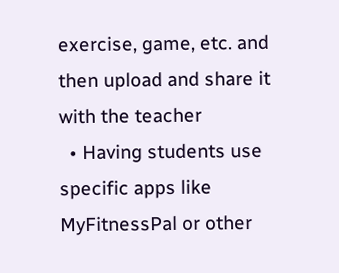exercise, game, etc. and then upload and share it with the teacher
  • Having students use specific apps like MyFitnessPal or other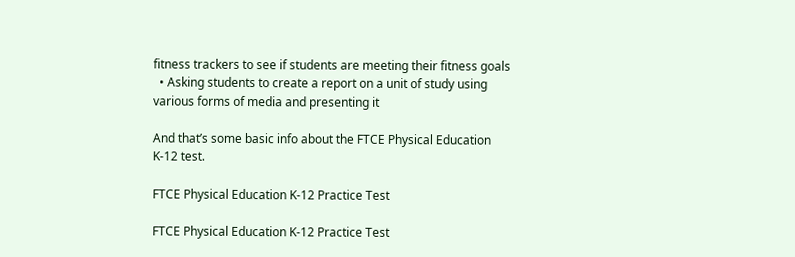fitness trackers to see if students are meeting their fitness goals
  • Asking students to create a report on a unit of study using various forms of media and presenting it

And that’s some basic info about the FTCE Physical Education K-12 test.

FTCE Physical Education K-12 Practice Test

FTCE Physical Education K-12 Practice Test